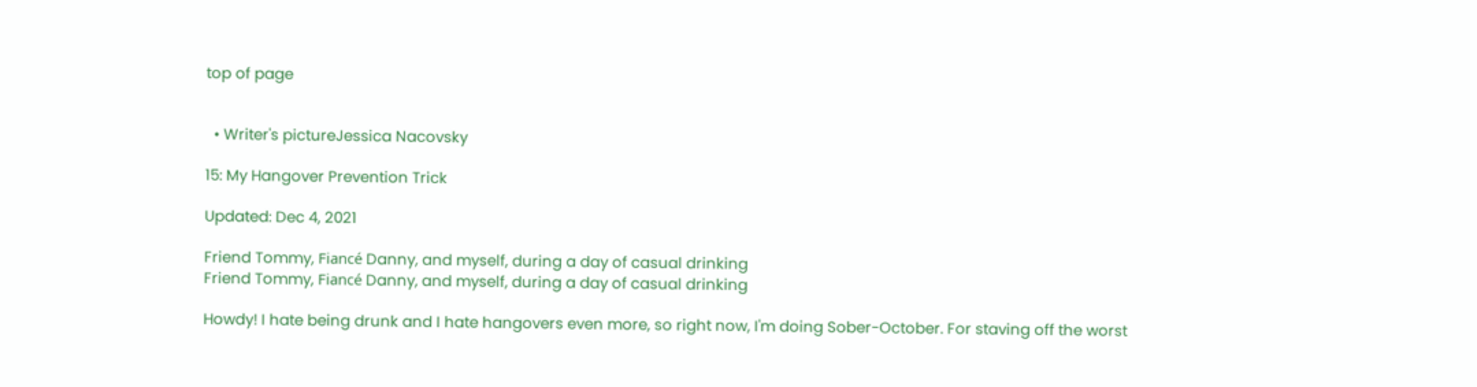top of page


  • Writer's pictureJessica Nacovsky

15: My Hangover Prevention Trick

Updated: Dec 4, 2021

Friend Tommy, Fiancé Danny, and myself, during a day of casual drinking
Friend Tommy, Fiancé Danny, and myself, during a day of casual drinking

Howdy! I hate being drunk and I hate hangovers even more, so right now, I'm doing Sober-October. For staving off the worst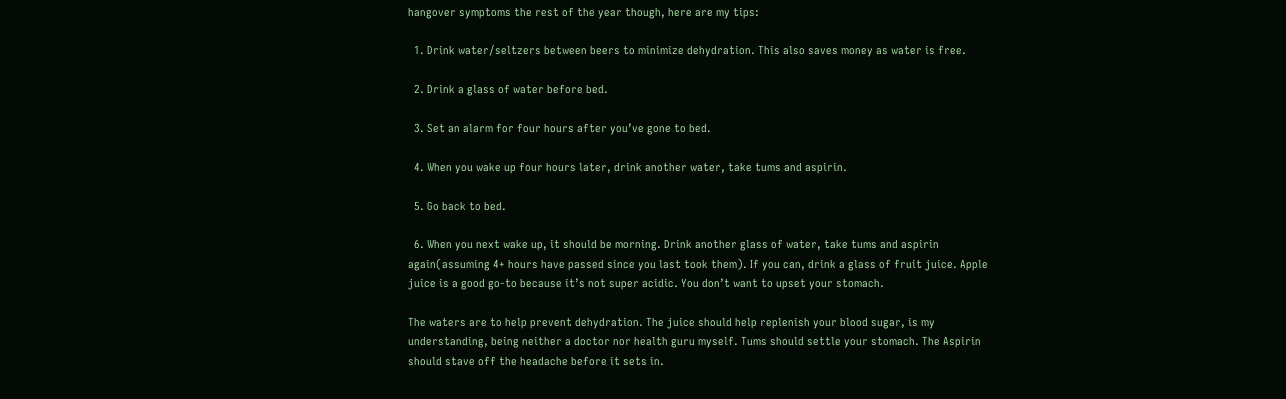hangover symptoms the rest of the year though, here are my tips:

  1. Drink water/seltzers between beers to minimize dehydration. This also saves money as water is free.

  2. Drink a glass of water before bed.

  3. Set an alarm for four hours after you’ve gone to bed.

  4. When you wake up four hours later, drink another water, take tums and aspirin.

  5. Go back to bed.

  6. When you next wake up, it should be morning. Drink another glass of water, take tums and aspirin again(assuming 4+ hours have passed since you last took them). If you can, drink a glass of fruit juice. Apple juice is a good go-to because it’s not super acidic. You don’t want to upset your stomach.

The waters are to help prevent dehydration. The juice should help replenish your blood sugar, is my understanding, being neither a doctor nor health guru myself. Tums should settle your stomach. The Aspirin should stave off the headache before it sets in.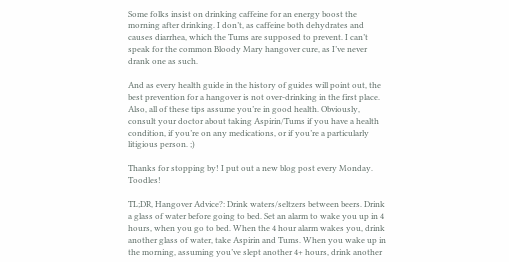Some folks insist on drinking caffeine for an energy boost the morning after drinking. I don’t, as caffeine both dehydrates and causes diarrhea, which the Tums are supposed to prevent. I can’t speak for the common Bloody Mary hangover cure, as I’ve never drank one as such.

And as every health guide in the history of guides will point out, the best prevention for a hangover is not over-drinking in the first place. Also, all of these tips assume you’re in good health. Obviously, consult your doctor about taking Aspirin/Tums if you have a health condition, if you’re on any medications, or if you’re a particularly litigious person. ;)

Thanks for stopping by! I put out a new blog post every Monday. Toodles!

TL;DR, Hangover Advice?: Drink waters/seltzers between beers. Drink a glass of water before going to bed. Set an alarm to wake you up in 4 hours, when you go to bed. When the 4 hour alarm wakes you, drink another glass of water, take Aspirin and Tums. When you wake up in the morning, assuming you’ve slept another 4+ hours, drink another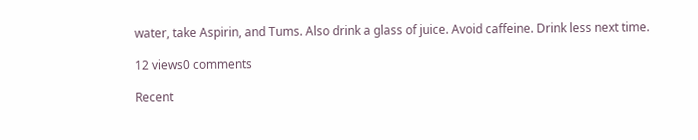water, take Aspirin, and Tums. Also drink a glass of juice. Avoid caffeine. Drink less next time.

12 views0 comments

Recent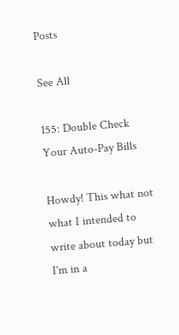Posts

See All

155: Double Check Your Auto-Pay Bills

Howdy! This what not what I intended to write about today but I'm in a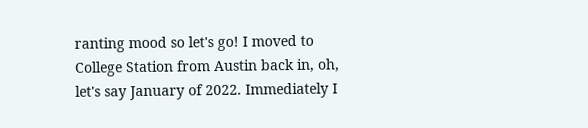ranting mood so let's go! I moved to College Station from Austin back in, oh, let's say January of 2022. Immediately I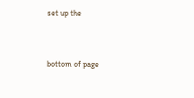set up the


bottom of page